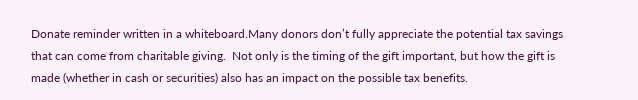Donate reminder written in a whiteboard.Many donors don’t fully appreciate the potential tax savings that can come from charitable giving.  Not only is the timing of the gift important, but how the gift is made (whether in cash or securities) also has an impact on the possible tax benefits.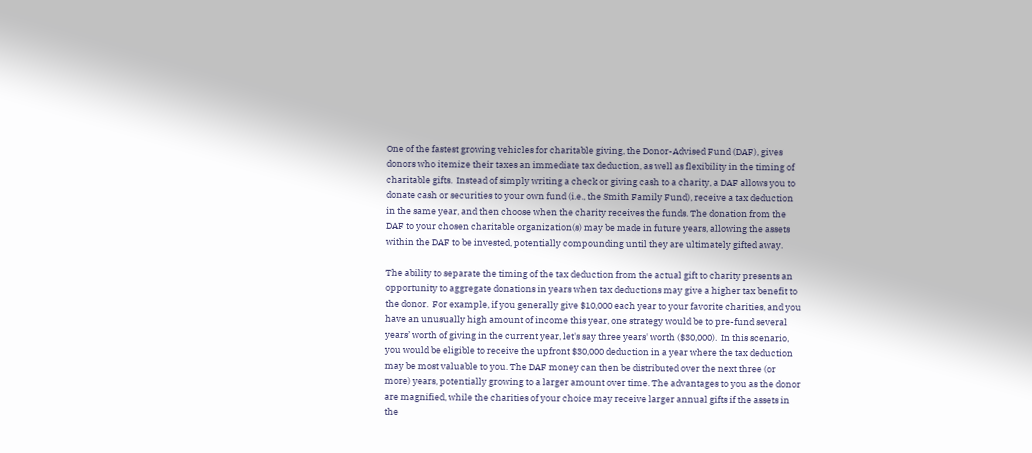One of the fastest growing vehicles for charitable giving, the Donor-Advised Fund (DAF), gives donors who itemize their taxes an immediate tax deduction, as well as flexibility in the timing of charitable gifts.  Instead of simply writing a check or giving cash to a charity, a DAF allows you to donate cash or securities to your own fund (i.e., the Smith Family Fund), receive a tax deduction in the same year, and then choose when the charity receives the funds. The donation from the DAF to your chosen charitable organization(s) may be made in future years, allowing the assets within the DAF to be invested, potentially compounding until they are ultimately gifted away.

The ability to separate the timing of the tax deduction from the actual gift to charity presents an opportunity to aggregate donations in years when tax deductions may give a higher tax benefit to the donor.  For example, if you generally give $10,000 each year to your favorite charities, and you have an unusually high amount of income this year, one strategy would be to pre-fund several years’ worth of giving in the current year, let's say three years' worth ($30,000).  In this scenario, you would be eligible to receive the upfront $30,000 deduction in a year where the tax deduction may be most valuable to you. The DAF money can then be distributed over the next three (or more) years, potentially growing to a larger amount over time. The advantages to you as the donor are magnified, while the charities of your choice may receive larger annual gifts if the assets in the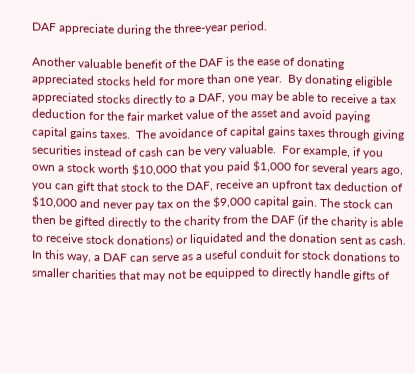DAF appreciate during the three-year period.

Another valuable benefit of the DAF is the ease of donating appreciated stocks held for more than one year.  By donating eligible appreciated stocks directly to a DAF, you may be able to receive a tax deduction for the fair market value of the asset and avoid paying capital gains taxes.  The avoidance of capital gains taxes through giving securities instead of cash can be very valuable.  For example, if you own a stock worth $10,000 that you paid $1,000 for several years ago, you can gift that stock to the DAF, receive an upfront tax deduction of $10,000 and never pay tax on the $9,000 capital gain. The stock can then be gifted directly to the charity from the DAF (if the charity is able to receive stock donations) or liquidated and the donation sent as cash. In this way, a DAF can serve as a useful conduit for stock donations to smaller charities that may not be equipped to directly handle gifts of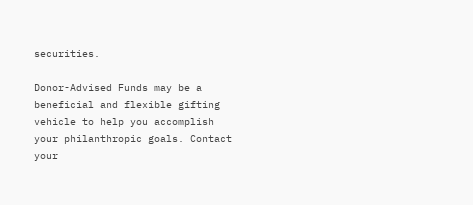securities.

Donor-Advised Funds may be a beneficial and flexible gifting vehicle to help you accomplish your philanthropic goals. Contact your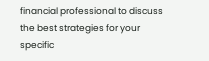financial professional to discuss the best strategies for your specific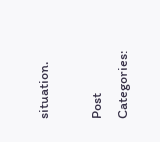situation.

Post Categories: